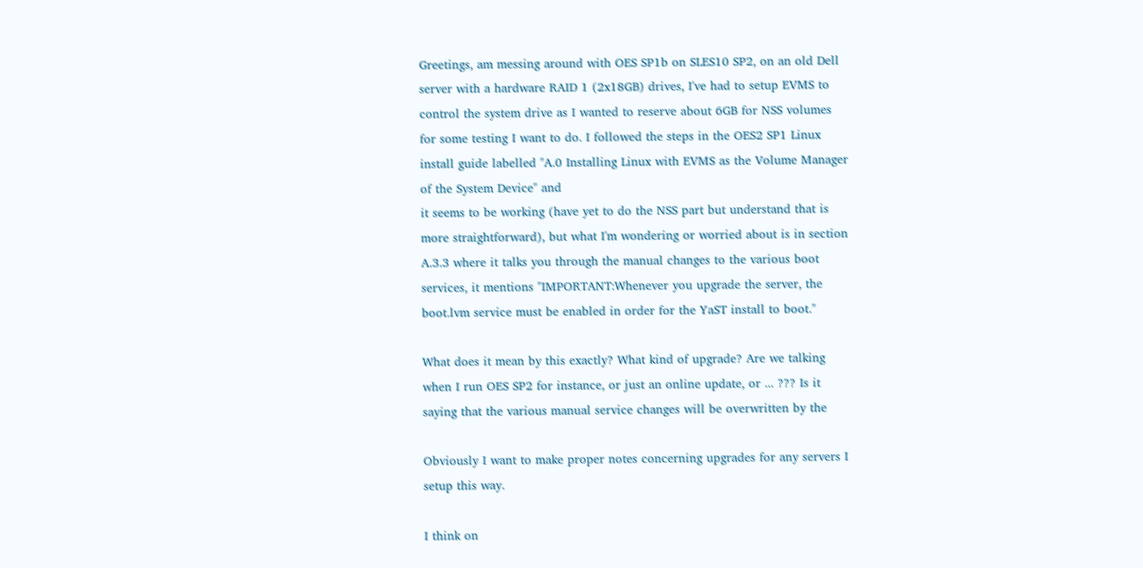Greetings, am messing around with OES SP1b on SLES10 SP2, on an old Dell
server with a hardware RAID 1 (2x18GB) drives, I've had to setup EVMS to
control the system drive as I wanted to reserve about 6GB for NSS volumes
for some testing I want to do. I followed the steps in the OES2 SP1 Linux
install guide labelled "A.0 Installing Linux with EVMS as the Volume Manager
of the System Device" and
it seems to be working (have yet to do the NSS part but understand that is
more straightforward), but what I'm wondering or worried about is in section
A.3.3 where it talks you through the manual changes to the various boot
services, it mentions "IMPORTANT:Whenever you upgrade the server, the
boot.lvm service must be enabled in order for the YaST install to boot."

What does it mean by this exactly? What kind of upgrade? Are we talking
when I run OES SP2 for instance, or just an online update, or ... ??? Is it
saying that the various manual service changes will be overwritten by the

Obviously I want to make proper notes concerning upgrades for any servers I
setup this way.

I think on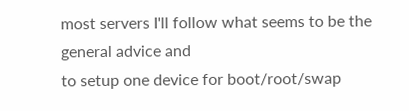most servers I'll follow what seems to be the general advice and
to setup one device for boot/root/swap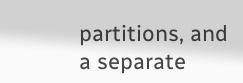partitions, and a separate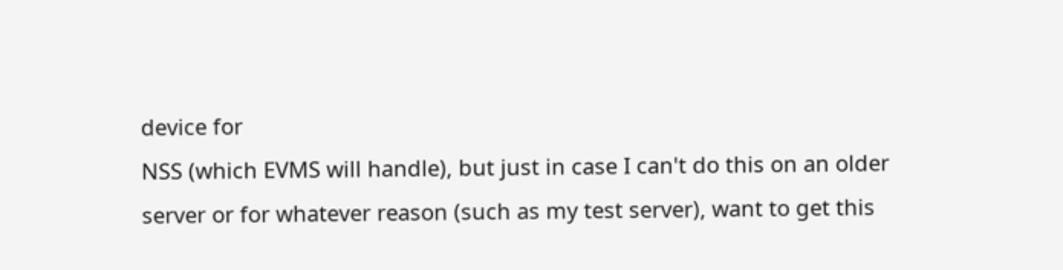device for
NSS (which EVMS will handle), but just in case I can't do this on an older
server or for whatever reason (such as my test server), want to get this